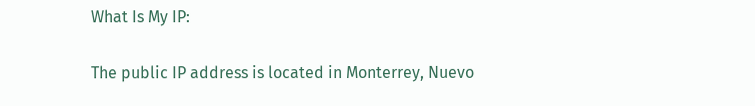What Is My IP:

The public IP address is located in Monterrey, Nuevo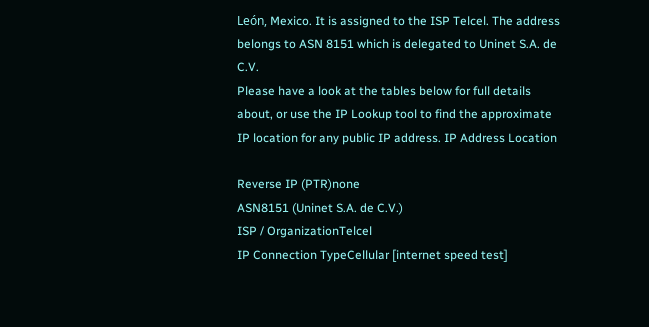León, Mexico. It is assigned to the ISP Telcel. The address belongs to ASN 8151 which is delegated to Uninet S.A. de C.V.
Please have a look at the tables below for full details about, or use the IP Lookup tool to find the approximate IP location for any public IP address. IP Address Location

Reverse IP (PTR)none
ASN8151 (Uninet S.A. de C.V.)
ISP / OrganizationTelcel
IP Connection TypeCellular [internet speed test]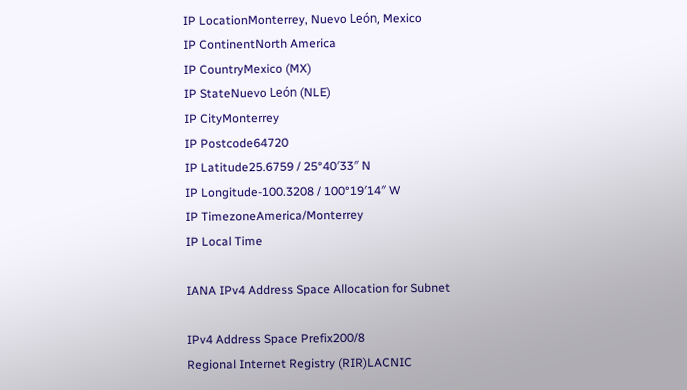IP LocationMonterrey, Nuevo León, Mexico
IP ContinentNorth America
IP CountryMexico (MX)
IP StateNuevo León (NLE)
IP CityMonterrey
IP Postcode64720
IP Latitude25.6759 / 25°40′33″ N
IP Longitude-100.3208 / 100°19′14″ W
IP TimezoneAmerica/Monterrey
IP Local Time

IANA IPv4 Address Space Allocation for Subnet

IPv4 Address Space Prefix200/8
Regional Internet Registry (RIR)LACNIC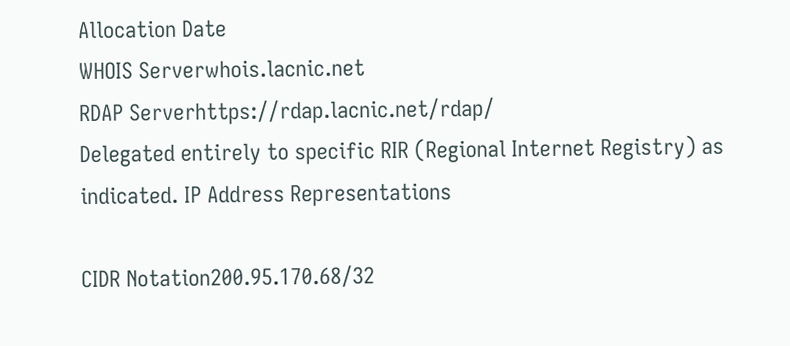Allocation Date
WHOIS Serverwhois.lacnic.net
RDAP Serverhttps://rdap.lacnic.net/rdap/
Delegated entirely to specific RIR (Regional Internet Registry) as indicated. IP Address Representations

CIDR Notation200.95.170.68/32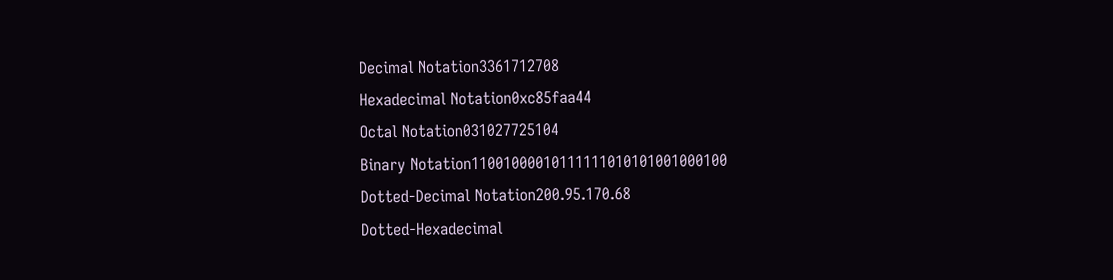Decimal Notation3361712708
Hexadecimal Notation0xc85faa44
Octal Notation031027725104
Binary Notation11001000010111111010101001000100
Dotted-Decimal Notation200.95.170.68
Dotted-Hexadecimal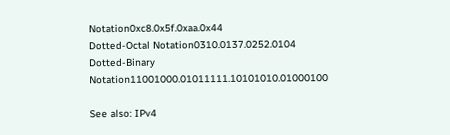Notation0xc8.0x5f.0xaa.0x44
Dotted-Octal Notation0310.0137.0252.0104
Dotted-Binary Notation11001000.01011111.10101010.01000100

See also: IPv4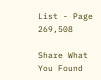List - Page 269,508

Share What You Found